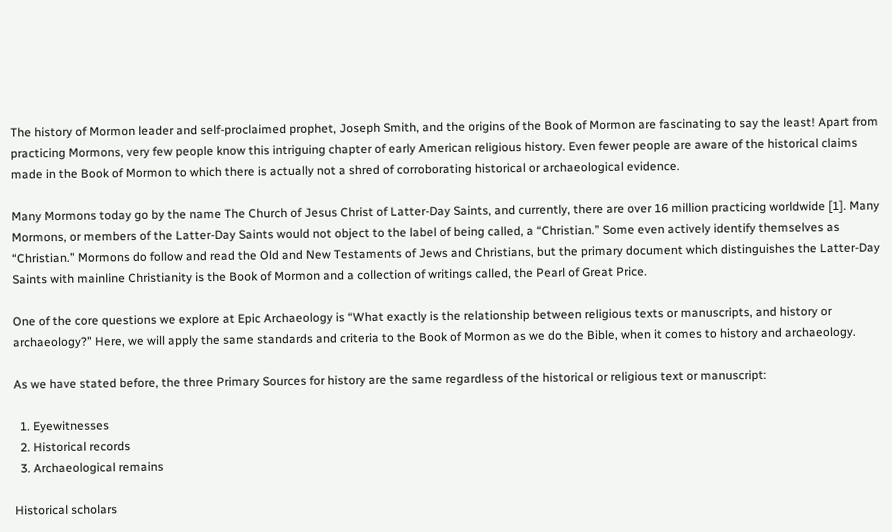The history of Mormon leader and self-proclaimed prophet, Joseph Smith, and the origins of the Book of Mormon are fascinating to say the least! Apart from practicing Mormons, very few people know this intriguing chapter of early American religious history. Even fewer people are aware of the historical claims made in the Book of Mormon to which there is actually not a shred of corroborating historical or archaeological evidence.

Many Mormons today go by the name The Church of Jesus Christ of Latter-Day Saints, and currently, there are over 16 million practicing worldwide [1]. Many Mormons, or members of the Latter-Day Saints would not object to the label of being called, a “Christian.” Some even actively identify themselves as “Christian.” Mormons do follow and read the Old and New Testaments of Jews and Christians, but the primary document which distinguishes the Latter-Day Saints with mainline Christianity is the Book of Mormon and a collection of writings called, the Pearl of Great Price.

One of the core questions we explore at Epic Archaeology is “What exactly is the relationship between religious texts or manuscripts, and history or archaeology?” Here, we will apply the same standards and criteria to the Book of Mormon as we do the Bible, when it comes to history and archaeology.

As we have stated before, the three Primary Sources for history are the same regardless of the historical or religious text or manuscript:

  1. Eyewitnesses
  2. Historical records
  3. Archaeological remains

Historical scholars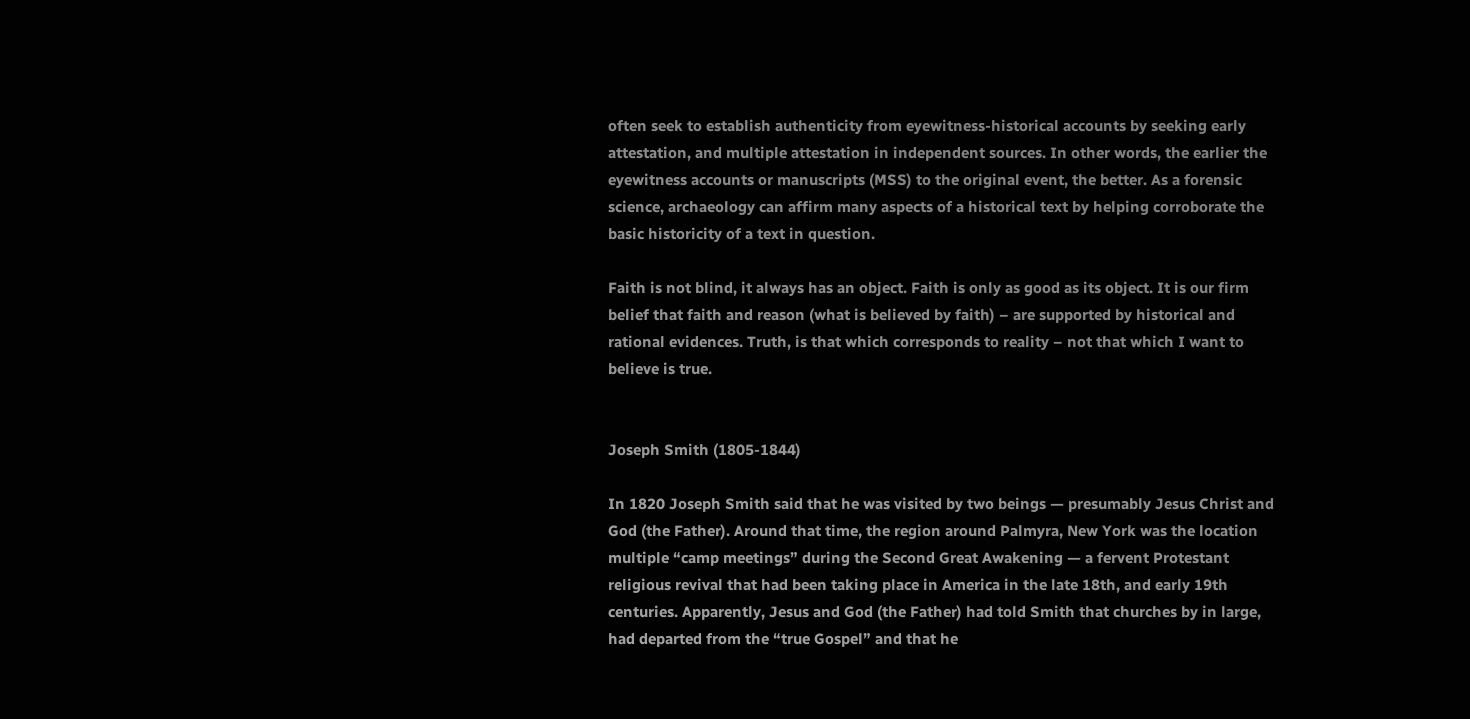often seek to establish authenticity from eyewitness-historical accounts by seeking early attestation, and multiple attestation in independent sources. In other words, the earlier the eyewitness accounts or manuscripts (MSS) to the original event, the better. As a forensic science, archaeology can affirm many aspects of a historical text by helping corroborate the basic historicity of a text in question.

Faith is not blind, it always has an object. Faith is only as good as its object. It is our firm belief that faith and reason (what is believed by faith) – are supported by historical and rational evidences. Truth, is that which corresponds to reality – not that which I want to believe is true.


Joseph Smith (1805-1844)

In 1820 Joseph Smith said that he was visited by two beings — presumably Jesus Christ and God (the Father). Around that time, the region around Palmyra, New York was the location multiple “camp meetings” during the Second Great Awakening — a fervent Protestant religious revival that had been taking place in America in the late 18th, and early 19th centuries. Apparently, Jesus and God (the Father) had told Smith that churches by in large, had departed from the “true Gospel” and that he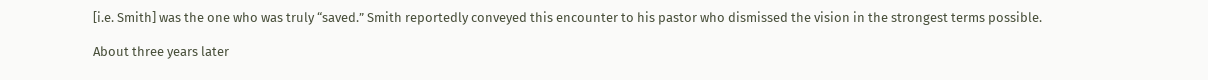[i.e. Smith] was the one who was truly “saved.” Smith reportedly conveyed this encounter to his pastor who dismissed the vision in the strongest terms possible.

About three years later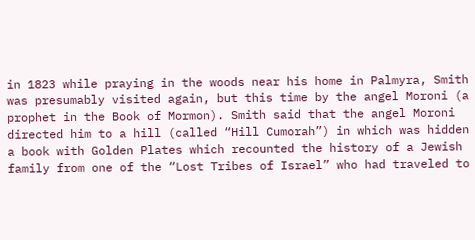in 1823 while praying in the woods near his home in Palmyra, Smith was presumably visited again, but this time by the angel Moroni (a prophet in the Book of Mormon). Smith said that the angel Moroni directed him to a hill (called “Hill Cumorah”) in which was hidden a book with Golden Plates which recounted the history of a Jewish family from one of the “Lost Tribes of Israel” who had traveled to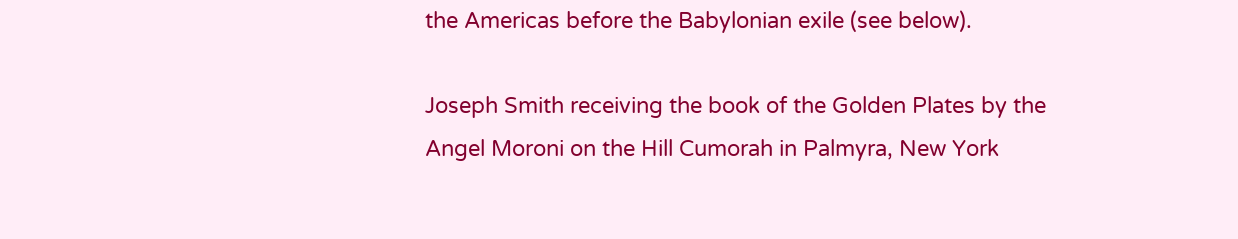the Americas before the Babylonian exile (see below).

Joseph Smith receiving the book of the Golden Plates by the Angel Moroni on the Hill Cumorah in Palmyra, New York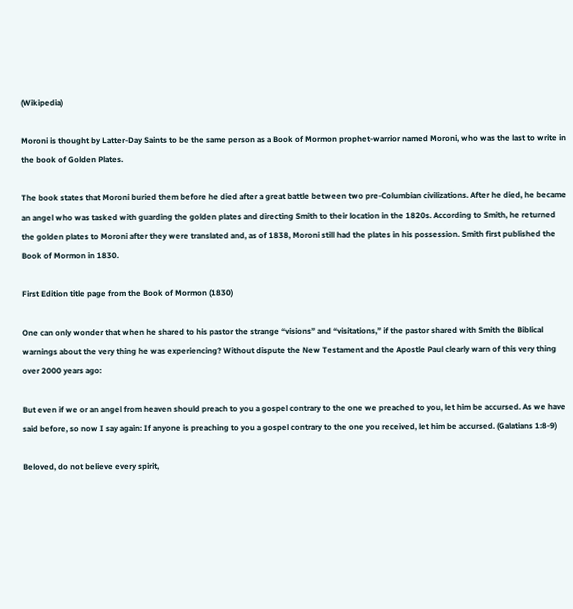(Wikipedia)

Moroni is thought by Latter-Day Saints to be the same person as a Book of Mormon prophet-warrior named Moroni, who was the last to write in the book of Golden Plates.

The book states that Moroni buried them before he died after a great battle between two pre-Columbian civilizations. After he died, he became an angel who was tasked with guarding the golden plates and directing Smith to their location in the 1820s. According to Smith, he returned the golden plates to Moroni after they were translated and, as of 1838, Moroni still had the plates in his possession. Smith first published the Book of Mormon in 1830.

First Edition title page from the Book of Mormon (1830)

One can only wonder that when he shared to his pastor the strange “visions” and “visitations,” if the pastor shared with Smith the Biblical warnings about the very thing he was experiencing? Without dispute the New Testament and the Apostle Paul clearly warn of this very thing over 2000 years ago:

But even if we or an angel from heaven should preach to you a gospel contrary to the one we preached to you, let him be accursed. As we have said before, so now I say again: If anyone is preaching to you a gospel contrary to the one you received, let him be accursed. (Galatians 1:8-9)

Beloved, do not believe every spirit,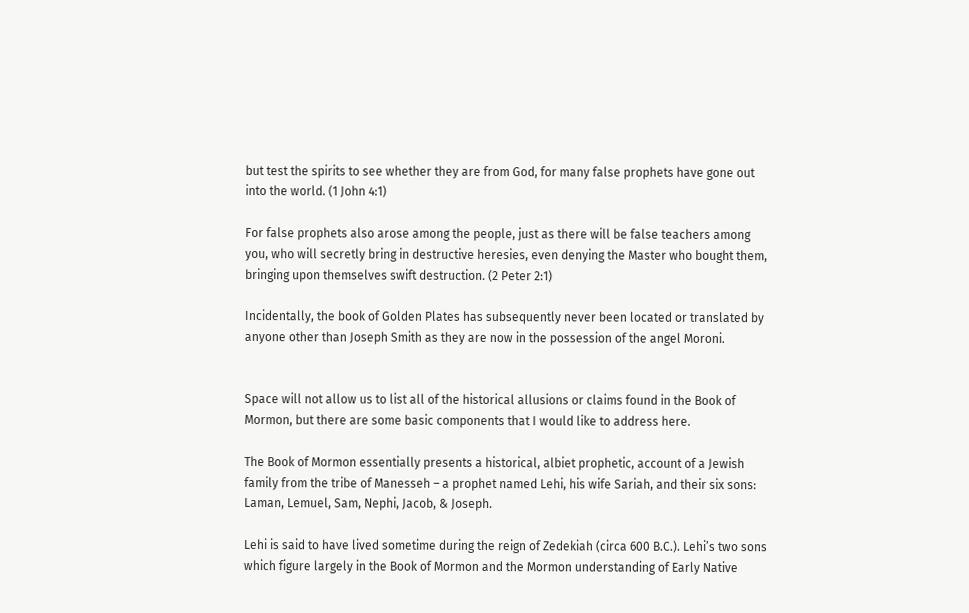but test the spirits to see whether they are from God, for many false prophets have gone out into the world. (1 John 4:1)

For false prophets also arose among the people, just as there will be false teachers among you, who will secretly bring in destructive heresies, even denying the Master who bought them, bringing upon themselves swift destruction. (2 Peter 2:1)

Incidentally, the book of Golden Plates has subsequently never been located or translated by anyone other than Joseph Smith as they are now in the possession of the angel Moroni.


Space will not allow us to list all of the historical allusions or claims found in the Book of Mormon, but there are some basic components that I would like to address here.

The Book of Mormon essentially presents a historical, albiet prophetic, account of a Jewish family from the tribe of Manesseh – a prophet named Lehi, his wife Sariah, and their six sons: Laman, Lemuel, Sam, Nephi, Jacob, & Joseph.

Lehi is said to have lived sometime during the reign of Zedekiah (circa 600 B.C.). Lehi’s two sons which figure largely in the Book of Mormon and the Mormon understanding of Early Native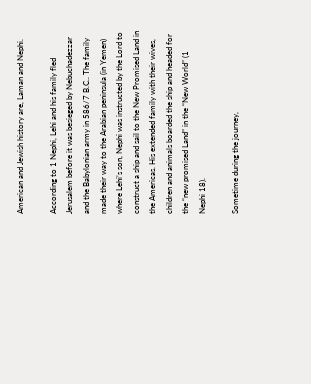American and Jewish history are, Laman and Nephi.

According to 1 Nephi, Lehi and his family fled Jerusalem before it was besieged by Nebuchadezzar and the Babylonian army in 586/7 B.C.. The family made their way to the Arabian peninsula (in Yemen) where Lehi’s son, Nephi was instructed by the Lord to construct a ship and sail to the New Promised Land in the Americas. His extended family with their wives, children and animals boarded the ship and headed for the “new promised Land” in the “New World” (1 Nephi 18).

Sometime during the journey,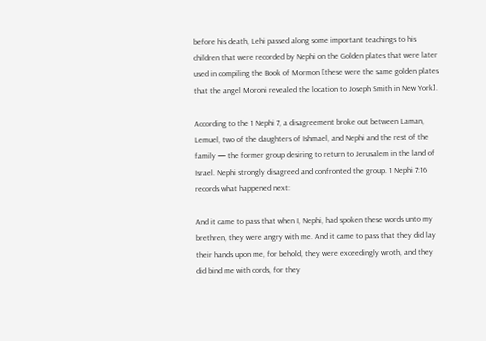before his death, Lehi passed along some important teachings to his children that were recorded by Nephi on the Golden plates that were later used in compiling the Book of Mormon [these were the same golden plates that the angel Moroni revealed the location to Joseph Smith in New York].

According to the 1 Nephi 7, a disagreement broke out between Laman, Lemuel, two of the daughters of Ishmael, and Nephi and the rest of the family — the former group desiring to return to Jerusalem in the land of Israel. Nephi strongly disagreed and confronted the group. 1 Nephi 7:16 records what happened next:

And it came to pass that when I, Nephi, had spoken these words unto my brethren, they were angry with me. And it came to pass that they did lay their hands upon me, for behold, they were exceedingly wroth, and they did bind me with cords, for they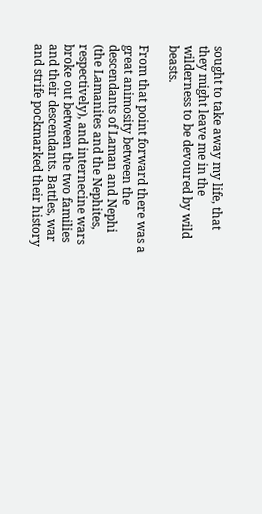sought to take away my life, that they might leave me in the wilderness to be devoured by wild beasts.

From that point forward there was a great animosity between the descendants of Laman and Nephi (the Lamanites and the Nephites, respectively), and internecine wars broke out between the two families and their descendants. Battles, war and strife pockmarked their history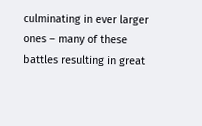culminating in ever larger ones – many of these battles resulting in great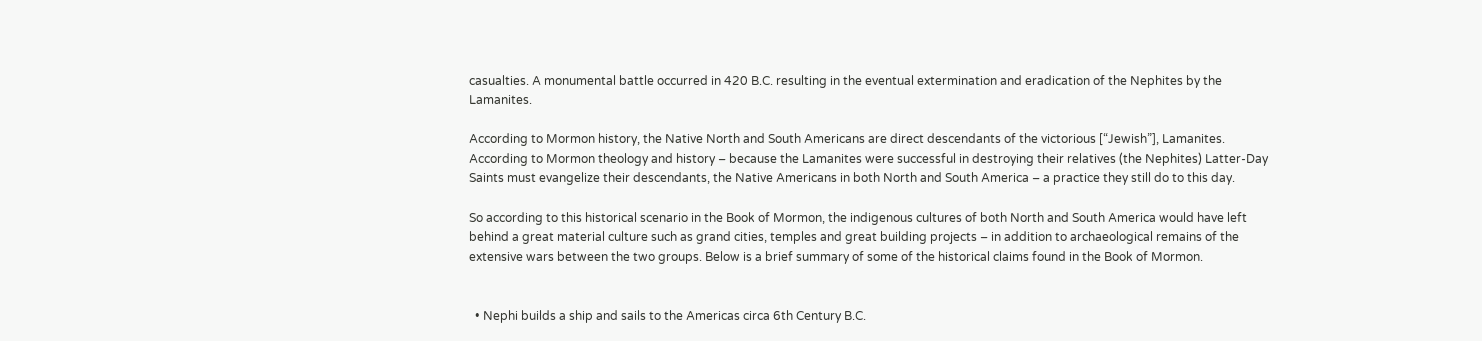casualties. A monumental battle occurred in 420 B.C. resulting in the eventual extermination and eradication of the Nephites by the Lamanites.

According to Mormon history, the Native North and South Americans are direct descendants of the victorious [“Jewish”], Lamanites. According to Mormon theology and history – because the Lamanites were successful in destroying their relatives (the Nephites) Latter-Day Saints must evangelize their descendants, the Native Americans in both North and South America – a practice they still do to this day.

So according to this historical scenario in the Book of Mormon, the indigenous cultures of both North and South America would have left behind a great material culture such as grand cities, temples and great building projects – in addition to archaeological remains of the extensive wars between the two groups. Below is a brief summary of some of the historical claims found in the Book of Mormon.


  • Nephi builds a ship and sails to the Americas circa 6th Century B.C.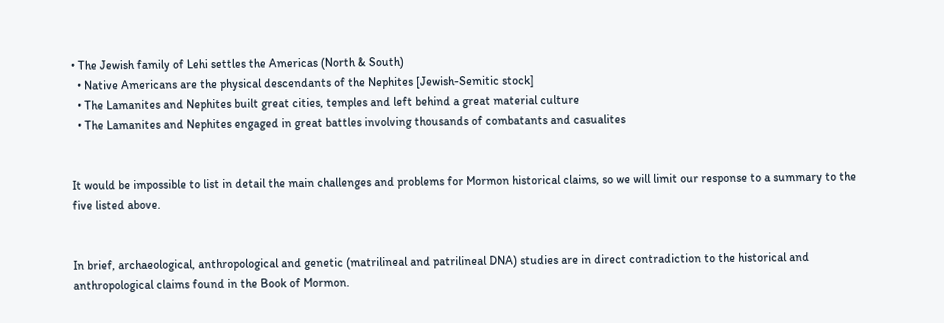• The Jewish family of Lehi settles the Americas (North & South)
  • Native Americans are the physical descendants of the Nephites [Jewish-Semitic stock]
  • The Lamanites and Nephites built great cities, temples and left behind a great material culture
  • The Lamanites and Nephites engaged in great battles involving thousands of combatants and casualites


It would be impossible to list in detail the main challenges and problems for Mormon historical claims, so we will limit our response to a summary to the five listed above.


In brief, archaeological, anthropological and genetic (matrilineal and patrilineal DNA) studies are in direct contradiction to the historical and anthropological claims found in the Book of Mormon.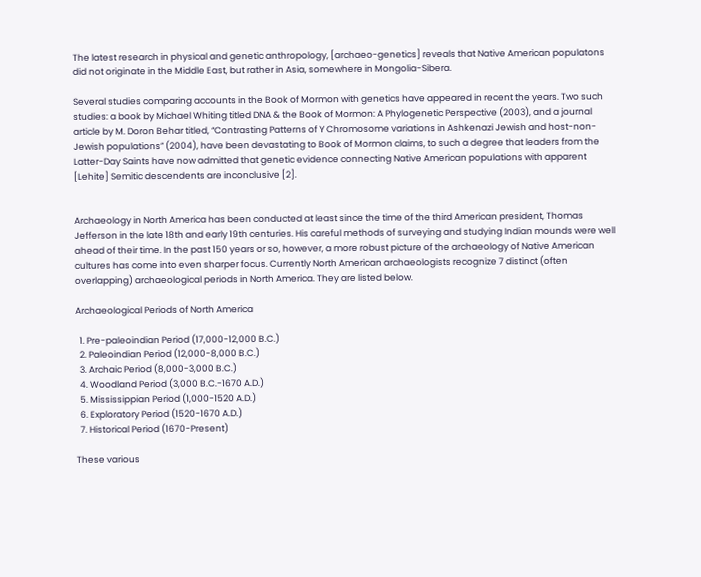The latest research in physical and genetic anthropology, [archaeo-genetics] reveals that Native American populatons did not originate in the Middle East, but rather in Asia, somewhere in Mongolia-Sibera.

Several studies comparing accounts in the Book of Mormon with genetics have appeared in recent the years. Two such studies: a book by Michael Whiting titled DNA & the Book of Mormon: A Phylogenetic Perspective (2003), and a journal article by M. Doron Behar titled, “Contrasting Patterns of Y Chromosome variations in Ashkenazi Jewish and host-non-Jewish populations” (2004), have been devastating to Book of Mormon claims, to such a degree that leaders from the Latter-Day Saints have now admitted that genetic evidence connecting Native American populations with apparent [Lehite] Semitic descendents are inconclusive [2].


Archaeology in North America has been conducted at least since the time of the third American president, Thomas Jefferson in the late 18th and early 19th centuries. His careful methods of surveying and studying Indian mounds were well ahead of their time. In the past 150 years or so, however, a more robust picture of the archaeology of Native American cultures has come into even sharper focus. Currently North American archaeologists recognize 7 distinct (often overlapping) archaeological periods in North America. They are listed below.

Archaeological Periods of North America

  1. Pre-paleoindian Period (17,000-12,000 B.C.)
  2. Paleoindian Period (12,000-8,000 B.C.)
  3. Archaic Period (8,000-3,000 B.C.)
  4. Woodland Period (3,000 B.C.-1670 A.D.)
  5. Mississippian Period (1,000-1520 A.D.)
  6. Exploratory Period (1520-1670 A.D.)
  7. Historical Period (1670-Present)

These various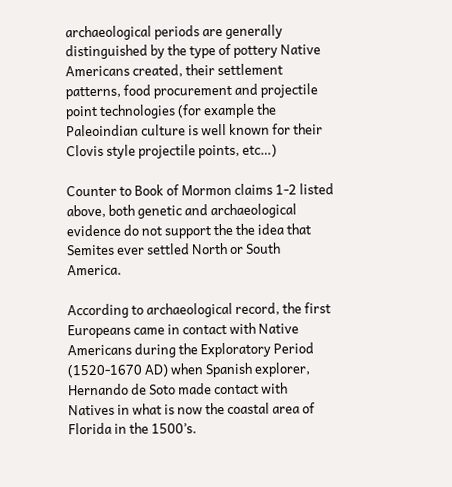archaeological periods are generally distinguished by the type of pottery Native Americans created, their settlement patterns, food procurement and projectile point technologies (for example the Paleoindian culture is well known for their Clovis style projectile points, etc…)

Counter to Book of Mormon claims 1-2 listed above, both genetic and archaeological evidence do not support the the idea that Semites ever settled North or South America.

According to archaeological record, the first Europeans came in contact with Native Americans during the Exploratory Period (1520-1670 AD) when Spanish explorer, Hernando de Soto made contact with Natives in what is now the coastal area of Florida in the 1500’s.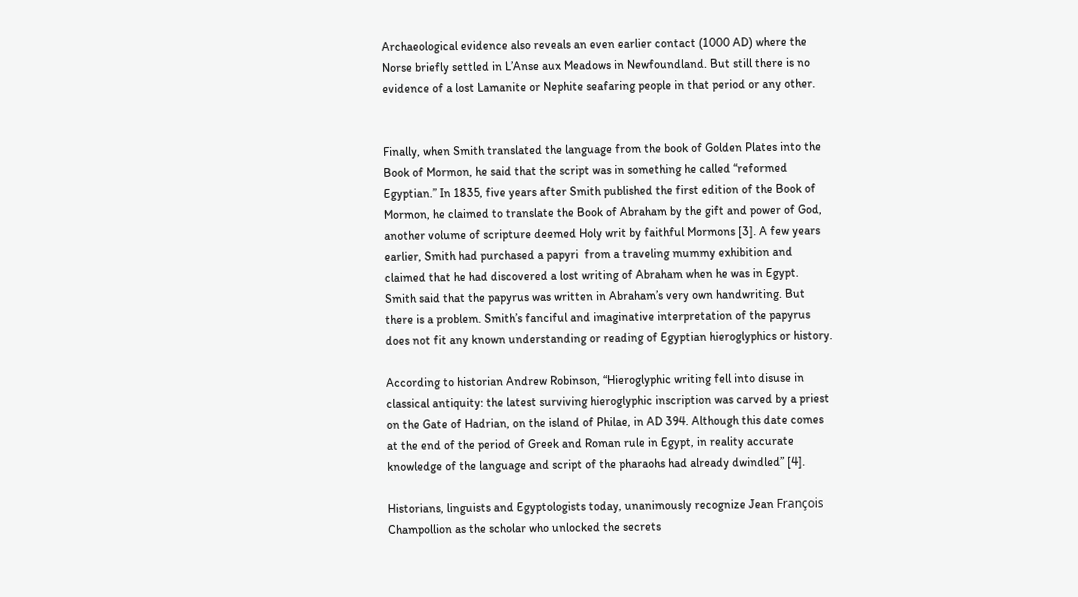Archaeological evidence also reveals an even earlier contact (1000 AD) where the Norse briefly settled in L’Anse aux Meadows in Newfoundland. But still there is no evidence of a lost Lamanite or Nephite seafaring people in that period or any other.


Finally, when Smith translated the language from the book of Golden Plates into the Book of Mormon, he said that the script was in something he called “reformed Egyptian.” In 1835, five years after Smith published the first edition of the Book of Mormon, he claimed to translate the Book of Abraham by the gift and power of God, another volume of scripture deemed Holy writ by faithful Mormons [3]. A few years earlier, Smith had purchased a papyri  from a traveling mummy exhibition and claimed that he had discovered a lost writing of Abraham when he was in Egypt. Smith said that the papyrus was written in Abraham’s very own handwriting. But there is a problem. Smith’s fanciful and imaginative interpretation of the papyrus does not fit any known understanding or reading of Egyptian hieroglyphics or history.

According to historian Andrew Robinson, “Hieroglyphic writing fell into disuse in classical antiquity: the latest surviving hieroglyphic inscription was carved by a priest on the Gate of Hadrian, on the island of Philae, in AD 394. Although this date comes at the end of the period of Greek and Roman rule in Egypt, in reality accurate knowledge of the language and script of the pharaohs had already dwindled” [4].

Historians, linguists and Egyptologists today, unanimously recognize Jean François Champollion as the scholar who unlocked the secrets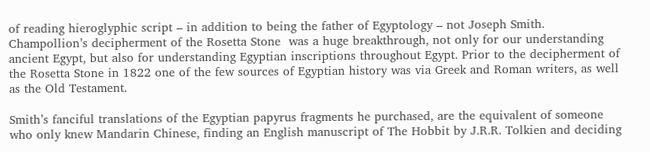of reading hieroglyphic script – in addition to being the father of Egyptology – not Joseph Smith. Champollion’s decipherment of the Rosetta Stone  was a huge breakthrough, not only for our understanding ancient Egypt, but also for understanding Egyptian inscriptions throughout Egypt. Prior to the decipherment of the Rosetta Stone in 1822 one of the few sources of Egyptian history was via Greek and Roman writers, as well as the Old Testament.

Smith’s fanciful translations of the Egyptian papyrus fragments he purchased, are the equivalent of someone who only knew Mandarin Chinese, finding an English manuscript of The Hobbit by J.R.R. Tolkien and deciding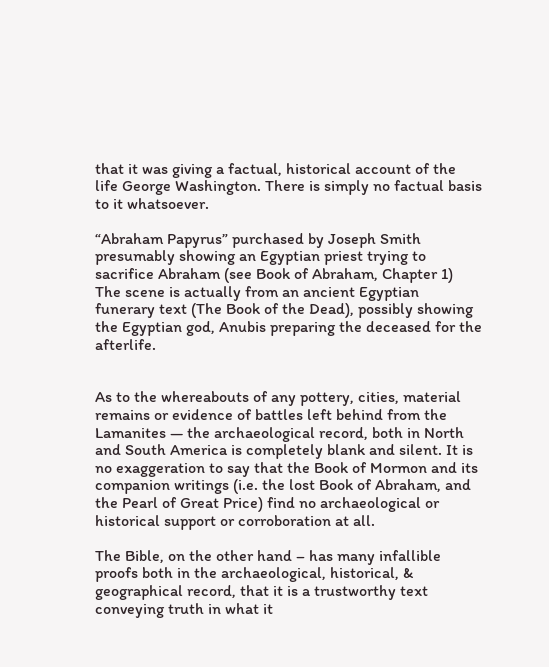that it was giving a factual, historical account of the life George Washington. There is simply no factual basis to it whatsoever.

“Abraham Papyrus” purchased by Joseph Smith presumably showing an Egyptian priest trying to sacrifice Abraham (see Book of Abraham, Chapter 1) The scene is actually from an ancient Egyptian funerary text (The Book of the Dead), possibly showing the Egyptian god, Anubis preparing the deceased for the afterlife.


As to the whereabouts of any pottery, cities, material remains or evidence of battles left behind from the Lamanites — the archaeological record, both in North and South America is completely blank and silent. It is no exaggeration to say that the Book of Mormon and its companion writings (i.e. the lost Book of Abraham, and the Pearl of Great Price) find no archaeological or historical support or corroboration at all.

The Bible, on the other hand – has many infallible proofs both in the archaeological, historical, & geographical record, that it is a trustworthy text conveying truth in what it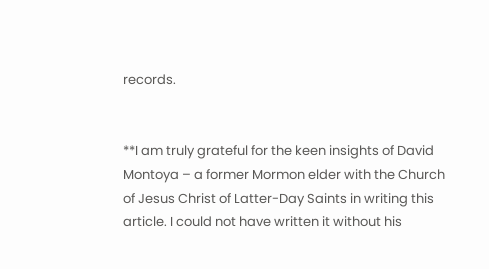records.


**I am truly grateful for the keen insights of David Montoya – a former Mormon elder with the Church of Jesus Christ of Latter-Day Saints in writing this article. I could not have written it without his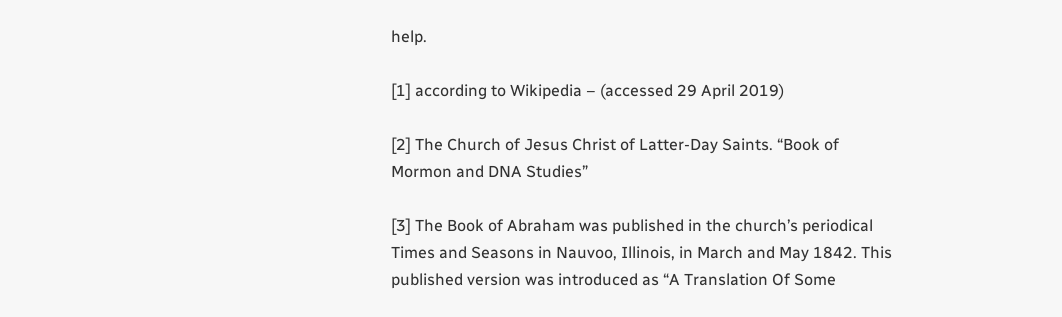help.

[1] according to Wikipedia – (accessed 29 April 2019)

[2] The Church of Jesus Christ of Latter-Day Saints. “Book of Mormon and DNA Studies”

[3] The Book of Abraham was published in the church’s periodical Times and Seasons in Nauvoo, Illinois, in March and May 1842. This published version was introduced as “A Translation Of Some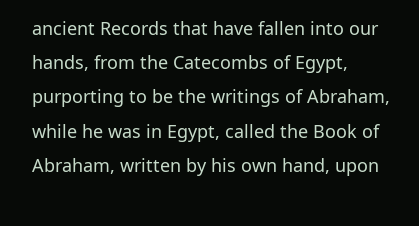ancient Records that have fallen into our hands, from the Catecombs of Egypt, purporting to be the writings of Abraham, while he was in Egypt, called the Book of Abraham, written by his own hand, upon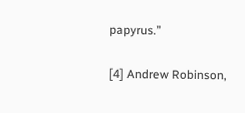papyrus.”

[4] Andrew Robinson,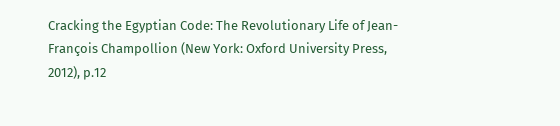Cracking the Egyptian Code: The Revolutionary Life of Jean-François Champollion (New York: Oxford University Press, 2012), p.12